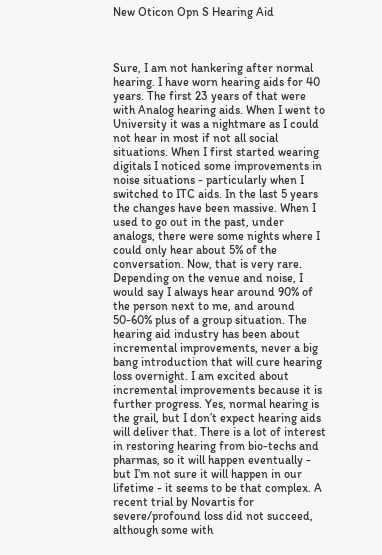New Oticon Opn S Hearing Aid



Sure, I am not hankering after normal hearing. I have worn hearing aids for 40 years. The first 23 years of that were with Analog hearing aids. When I went to University it was a nightmare as I could not hear in most if not all social situations. When I first started wearing digitals I noticed some improvements in noise situations - particularly when I switched to ITC aids. In the last 5 years the changes have been massive. When I used to go out in the past, under analogs, there were some nights where I could only hear about 5% of the conversation. Now, that is very rare. Depending on the venue and noise, I would say I always hear around 90% of the person next to me, and around 50-60% plus of a group situation. The hearing aid industry has been about incremental improvements, never a big bang introduction that will cure hearing loss overnight. I am excited about incremental improvements because it is further progress. Yes, normal hearing is the grail, but I don’t expect hearing aids will deliver that. There is a lot of interest in restoring hearing from bio-techs and pharmas, so it will happen eventually - but I’m not sure it will happen in our lifetime - it seems to be that complex. A recent trial by Novartis for severe/profound loss did not succeed, although some with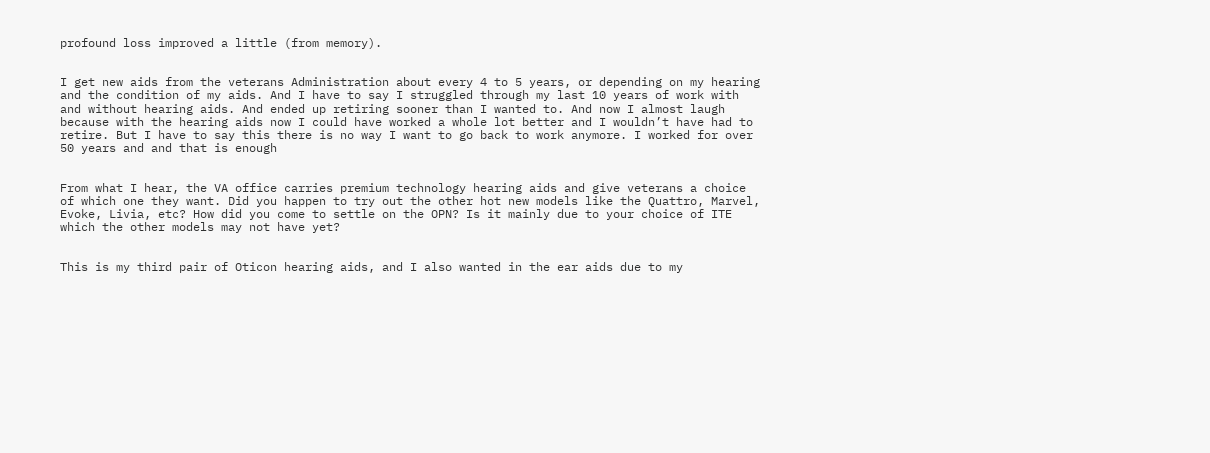profound loss improved a little (from memory).


I get new aids from the veterans Administration about every 4 to 5 years, or depending on my hearing and the condition of my aids. And I have to say I struggled through my last 10 years of work with and without hearing aids. And ended up retiring sooner than I wanted to. And now I almost laugh because with the hearing aids now I could have worked a whole lot better and I wouldn’t have had to retire. But I have to say this there is no way I want to go back to work anymore. I worked for over 50 years and and that is enough


From what I hear, the VA office carries premium technology hearing aids and give veterans a choice of which one they want. Did you happen to try out the other hot new models like the Quattro, Marvel, Evoke, Livia, etc? How did you come to settle on the OPN? Is it mainly due to your choice of ITE which the other models may not have yet?


This is my third pair of Oticon hearing aids, and I also wanted in the ear aids due to my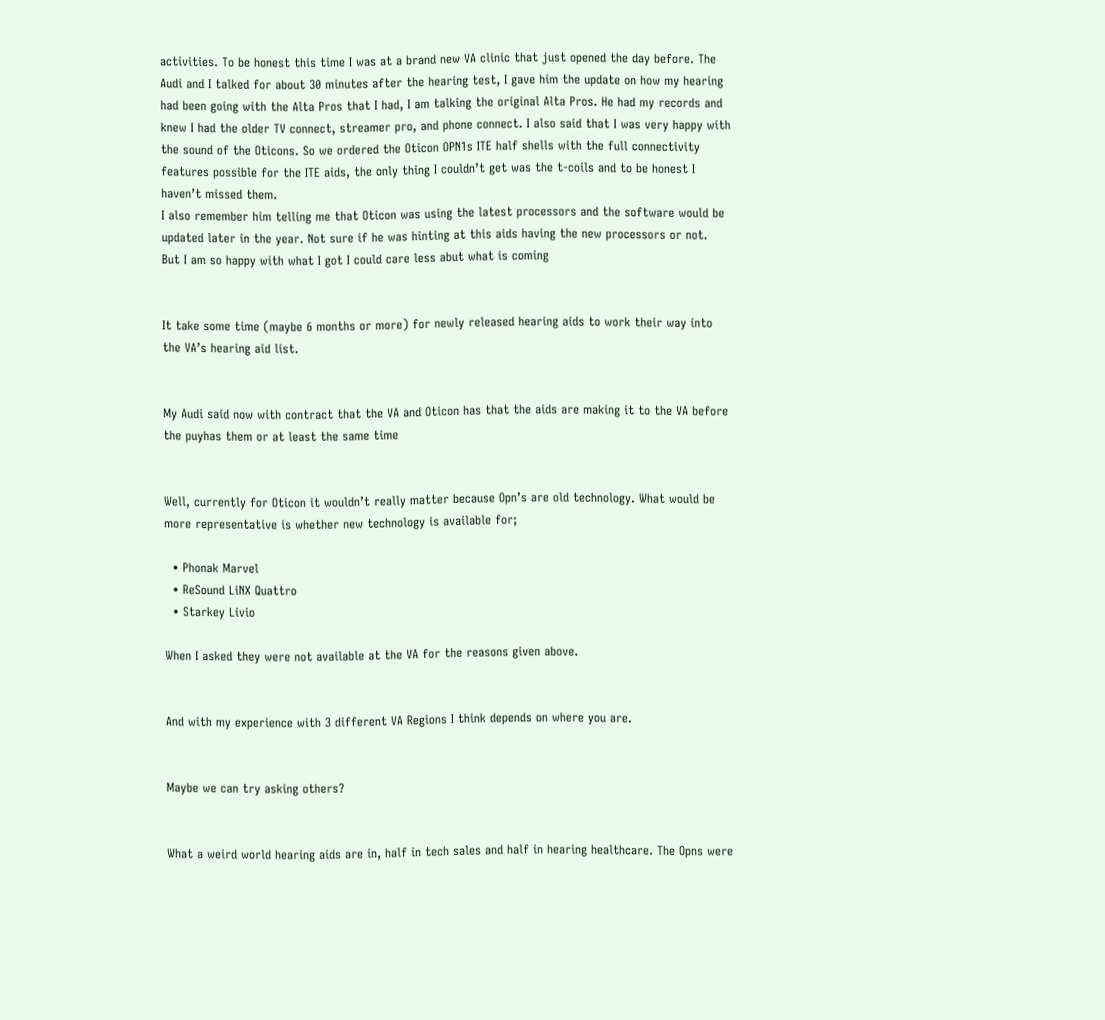activities. To be honest this time I was at a brand new VA clinic that just opened the day before. The Audi and I talked for about 30 minutes after the hearing test, I gave him the update on how my hearing had been going with the Alta Pros that I had, I am talking the original Alta Pros. He had my records and knew I had the older TV connect, streamer pro, and phone connect. I also said that I was very happy with the sound of the Oticons. So we ordered the Oticon OPN1s ITE half shells with the full connectivity features possible for the ITE aids, the only thing I couldn’t get was the t-coils and to be honest I haven’t missed them.
I also remember him telling me that Oticon was using the latest processors and the software would be updated later in the year. Not sure if he was hinting at this aids having the new processors or not.
But I am so happy with what I got I could care less abut what is coming


It take some time (maybe 6 months or more) for newly released hearing aids to work their way into the VA’s hearing aid list.


My Audi said now with contract that the VA and Oticon has that the aids are making it to the VA before the puyhas them or at least the same time


Well, currently for Oticon it wouldn’t really matter because Opn’s are old technology. What would be more representative is whether new technology is available for;

  • Phonak Marvel
  • ReSound LiNX Quattro
  • Starkey Livio

When I asked they were not available at the VA for the reasons given above.


And with my experience with 3 different VA Regions I think depends on where you are.


Maybe we can try asking others?


What a weird world hearing aids are in, half in tech sales and half in hearing healthcare. The Opns were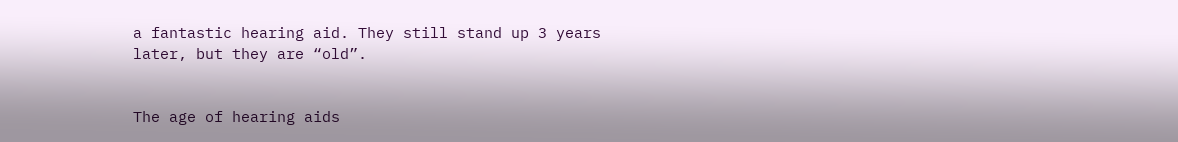a fantastic hearing aid. They still stand up 3 years later, but they are “old”.


The age of hearing aids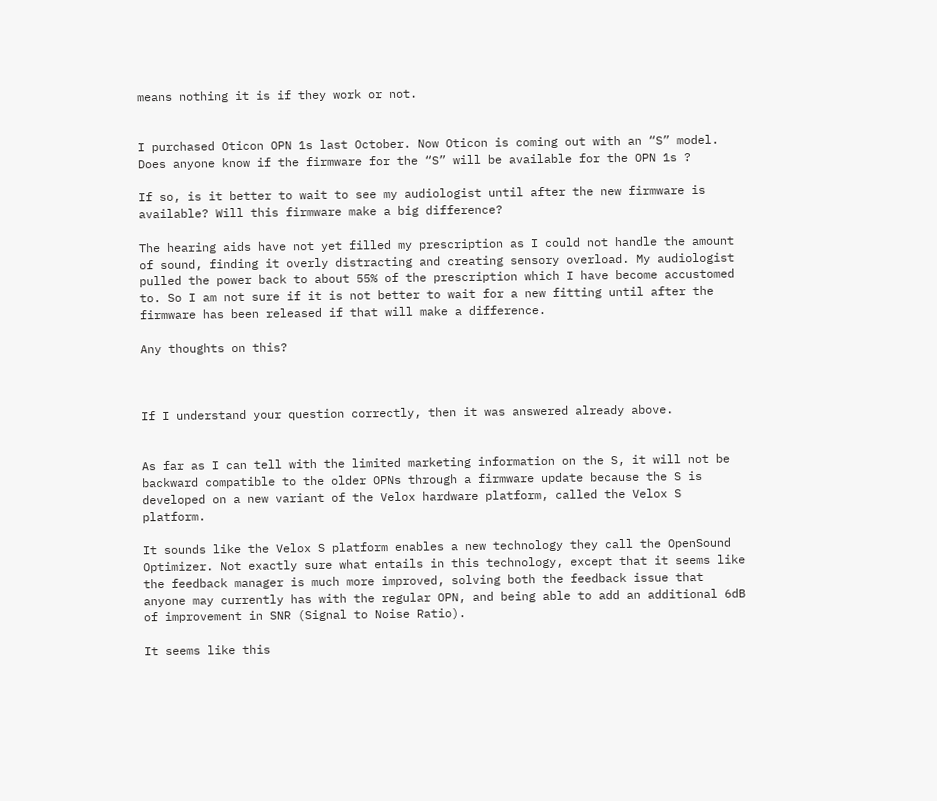means nothing it is if they work or not.


I purchased Oticon OPN 1s last October. Now Oticon is coming out with an “S” model. Does anyone know if the firmware for the “S” will be available for the OPN 1s ?

If so, is it better to wait to see my audiologist until after the new firmware is available? Will this firmware make a big difference?

The hearing aids have not yet filled my prescription as I could not handle the amount of sound, finding it overly distracting and creating sensory overload. My audiologist pulled the power back to about 55% of the prescription which I have become accustomed to. So I am not sure if it is not better to wait for a new fitting until after the firmware has been released if that will make a difference.

Any thoughts on this?



If I understand your question correctly, then it was answered already above.


As far as I can tell with the limited marketing information on the S, it will not be backward compatible to the older OPNs through a firmware update because the S is developed on a new variant of the Velox hardware platform, called the Velox S platform.

It sounds like the Velox S platform enables a new technology they call the OpenSound Optimizer. Not exactly sure what entails in this technology, except that it seems like the feedback manager is much more improved, solving both the feedback issue that anyone may currently has with the regular OPN, and being able to add an additional 6dB of improvement in SNR (Signal to Noise Ratio).

It seems like this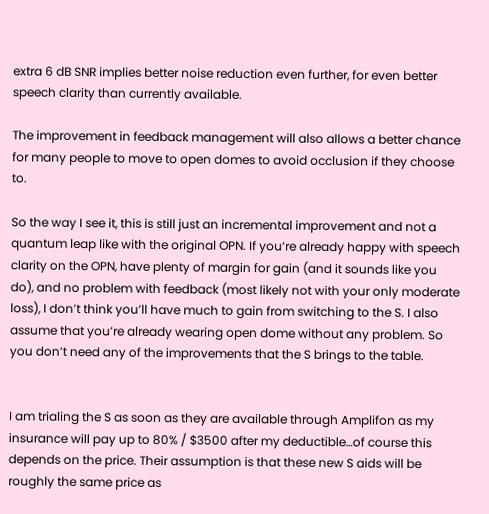extra 6 dB SNR implies better noise reduction even further, for even better speech clarity than currently available.

The improvement in feedback management will also allows a better chance for many people to move to open domes to avoid occlusion if they choose to.

So the way I see it, this is still just an incremental improvement and not a quantum leap like with the original OPN. If you’re already happy with speech clarity on the OPN, have plenty of margin for gain (and it sounds like you do), and no problem with feedback (most likely not with your only moderate loss), I don’t think you’ll have much to gain from switching to the S. I also assume that you’re already wearing open dome without any problem. So you don’t need any of the improvements that the S brings to the table.


I am trialing the S as soon as they are available through Amplifon as my insurance will pay up to 80% / $3500 after my deductible…of course this depends on the price. Their assumption is that these new S aids will be roughly the same price as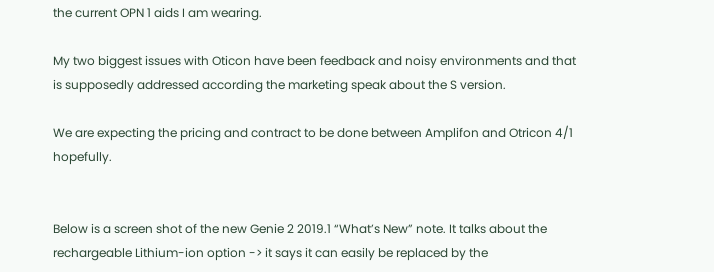the current OPN 1 aids I am wearing.

My two biggest issues with Oticon have been feedback and noisy environments and that is supposedly addressed according the marketing speak about the S version.

We are expecting the pricing and contract to be done between Amplifon and Otricon 4/1 hopefully.


Below is a screen shot of the new Genie 2 2019.1 “What’s New” note. It talks about the rechargeable Lithium-ion option -> it says it can easily be replaced by the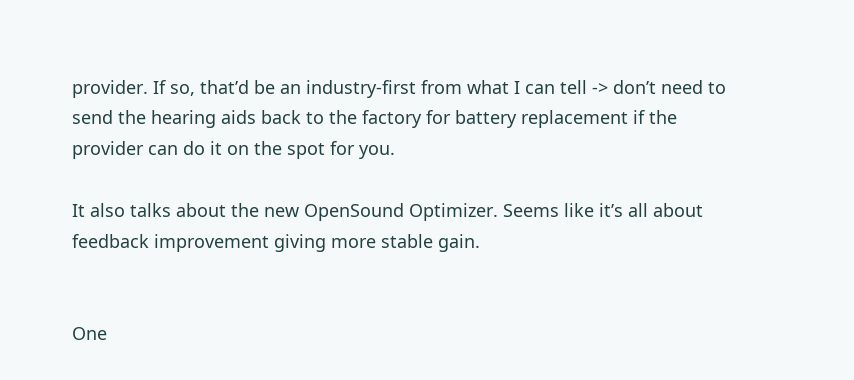provider. If so, that’d be an industry-first from what I can tell -> don’t need to send the hearing aids back to the factory for battery replacement if the provider can do it on the spot for you.

It also talks about the new OpenSound Optimizer. Seems like it’s all about feedback improvement giving more stable gain.


One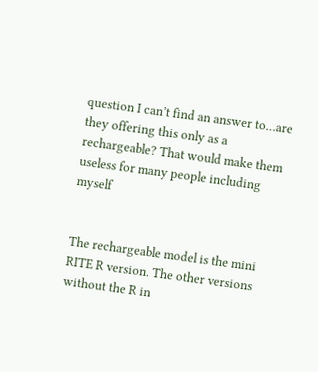question I can’t find an answer to…are they offering this only as a rechargeable? That would make them useless for many people including myself


The rechargeable model is the mini RITE R version. The other versions without the R in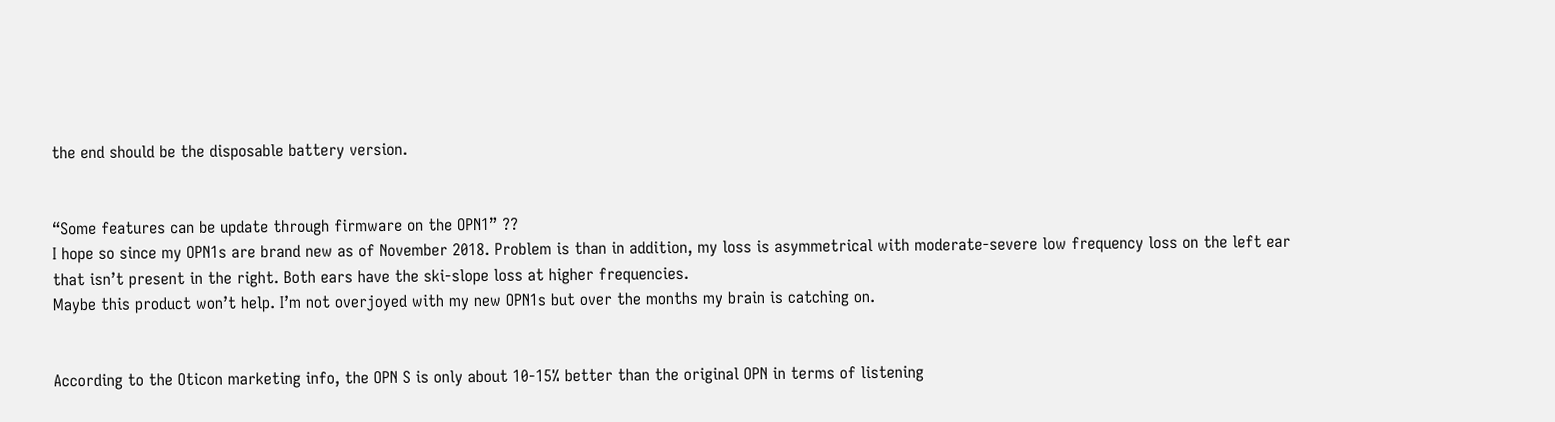the end should be the disposable battery version.


“Some features can be update through firmware on the OPN1” ??
I hope so since my OPN1s are brand new as of November 2018. Problem is than in addition, my loss is asymmetrical with moderate-severe low frequency loss on the left ear that isn’t present in the right. Both ears have the ski-slope loss at higher frequencies.
Maybe this product won’t help. I’m not overjoyed with my new OPN1s but over the months my brain is catching on.


According to the Oticon marketing info, the OPN S is only about 10-15% better than the original OPN in terms of listening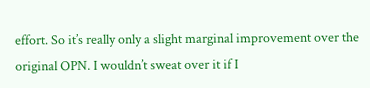effort. So it’s really only a slight marginal improvement over the original OPN. I wouldn’t sweat over it if I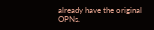already have the original OPNs.